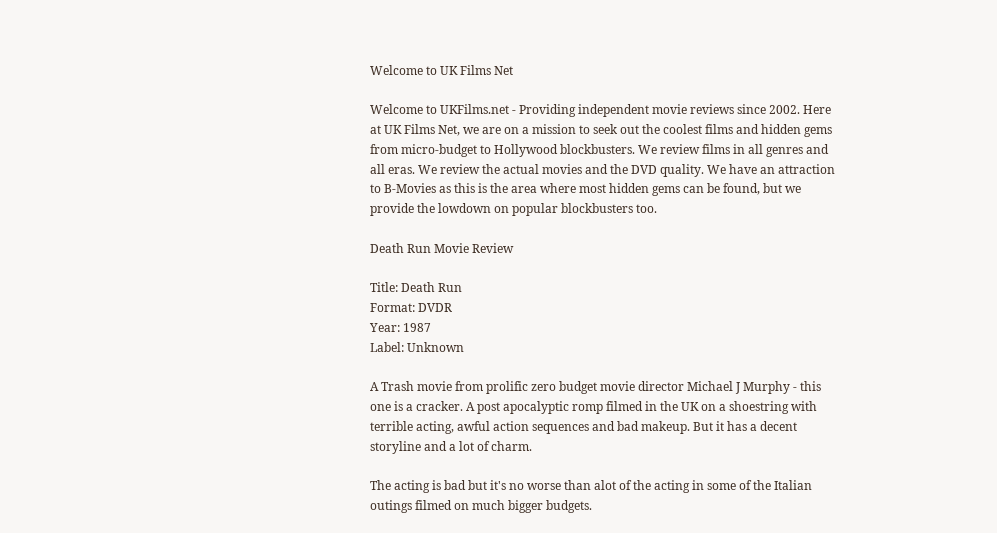Welcome to UK Films Net

Welcome to UKFilms.net - Providing independent movie reviews since 2002. Here at UK Films Net, we are on a mission to seek out the coolest films and hidden gems from micro-budget to Hollywood blockbusters. We review films in all genres and all eras. We review the actual movies and the DVD quality. We have an attraction to B-Movies as this is the area where most hidden gems can be found, but we provide the lowdown on popular blockbusters too.

Death Run Movie Review

Title: Death Run
Format: DVDR
Year: 1987
Label: Unknown

A Trash movie from prolific zero budget movie director Michael J Murphy - this one is a cracker. A post apocalyptic romp filmed in the UK on a shoestring with terrible acting, awful action sequences and bad makeup. But it has a decent storyline and a lot of charm.

The acting is bad but it's no worse than alot of the acting in some of the Italian outings filmed on much bigger budgets.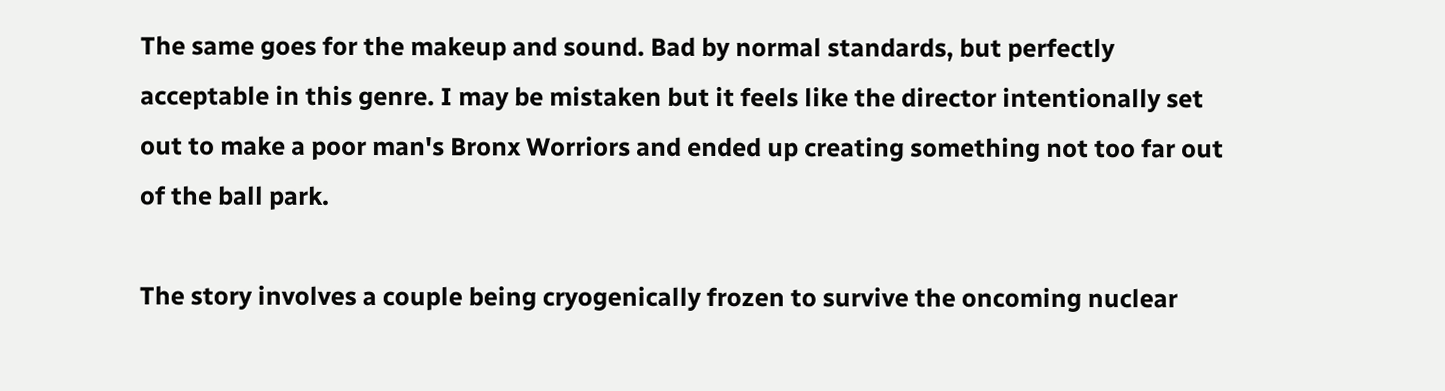The same goes for the makeup and sound. Bad by normal standards, but perfectly acceptable in this genre. I may be mistaken but it feels like the director intentionally set out to make a poor man's Bronx Worriors and ended up creating something not too far out of the ball park.

The story involves a couple being cryogenically frozen to survive the oncoming nuclear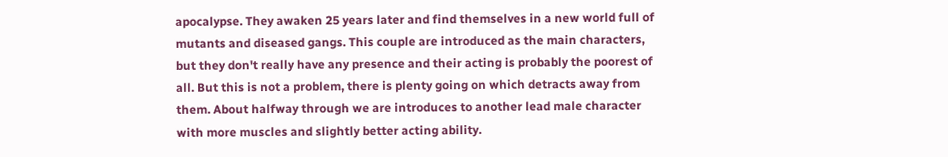apocalypse. They awaken 25 years later and find themselves in a new world full of mutants and diseased gangs. This couple are introduced as the main characters, but they don't really have any presence and their acting is probably the poorest of all. But this is not a problem, there is plenty going on which detracts away from them. About halfway through we are introduces to another lead male character with more muscles and slightly better acting ability.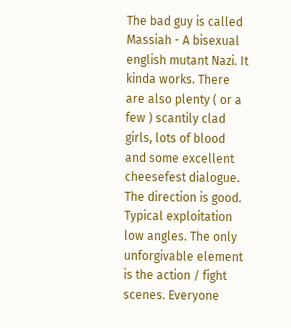The bad guy is called Massiah - A bisexual english mutant Nazi. It kinda works. There are also plenty ( or a few ) scantily clad girls, lots of blood and some excellent cheesefest dialogue. The direction is good. Typical exploitation low angles. The only unforgivable element is the action / fight scenes. Everyone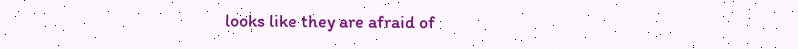looks like they are afraid of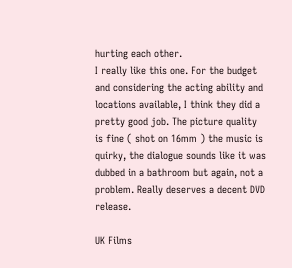hurting each other.
I really like this one. For the budget and considering the acting ability and locations available, I think they did a pretty good job. The picture quality is fine ( shot on 16mm ) the music is quirky, the dialogue sounds like it was dubbed in a bathroom but again, not a problem. Really deserves a decent DVD release.

UK Films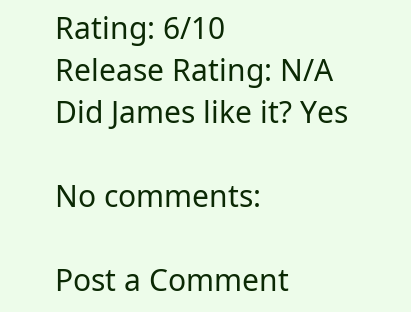Rating: 6/10
Release Rating: N/A
Did James like it? Yes

No comments:

Post a Comment